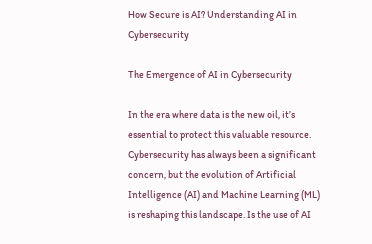How Secure is AI? Understanding AI in Cybersecurity

The Emergence of AI in Cybersecurity

In the era where data is the new oil, it’s essential to protect this valuable resource. Cybersecurity has always been a significant concern, but the evolution of Artificial Intelligence (AI) and Machine Learning (ML) is reshaping this landscape. Is the use of AI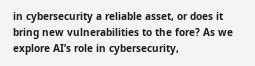in cybersecurity a reliable asset, or does it bring new vulnerabilities to the fore? As we explore AI’s role in cybersecurity,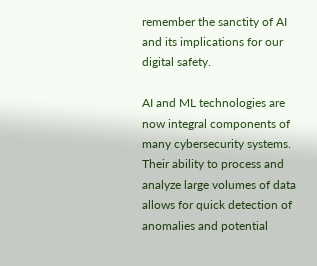remember the sanctity of AI and its implications for our digital safety.

AI and ML technologies are now integral components of many cybersecurity systems. Their ability to process and analyze large volumes of data allows for quick detection of anomalies and potential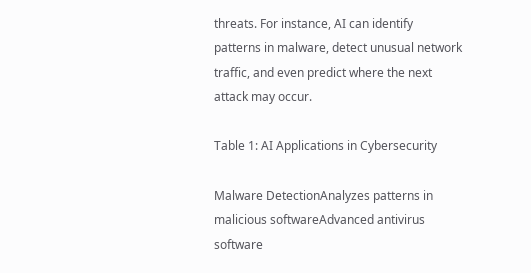threats. For instance, AI can identify patterns in malware, detect unusual network traffic, and even predict where the next attack may occur.

Table 1: AI Applications in Cybersecurity

Malware DetectionAnalyzes patterns in malicious softwareAdvanced antivirus software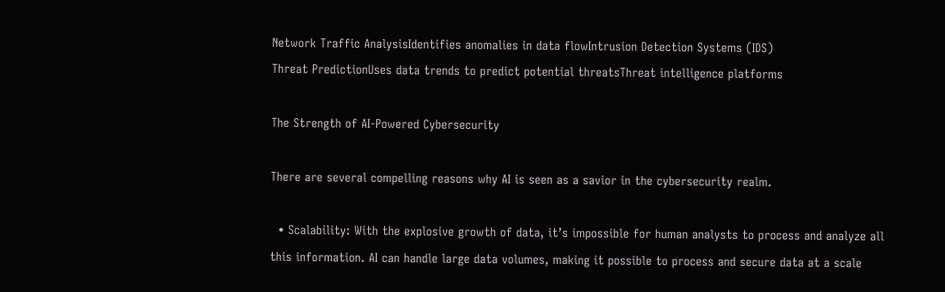Network Traffic AnalysisIdentifies anomalies in data flowIntrusion Detection Systems (IDS)
Threat PredictionUses data trends to predict potential threatsThreat intelligence platforms

The Strength of AI-Powered Cybersecurity

There are several compelling reasons why AI is seen as a savior in the cybersecurity realm.

  • Scalability: With the explosive growth of data, it’s impossible for human analysts to process and analyze all this information. AI can handle large data volumes, making it possible to process and secure data at a scale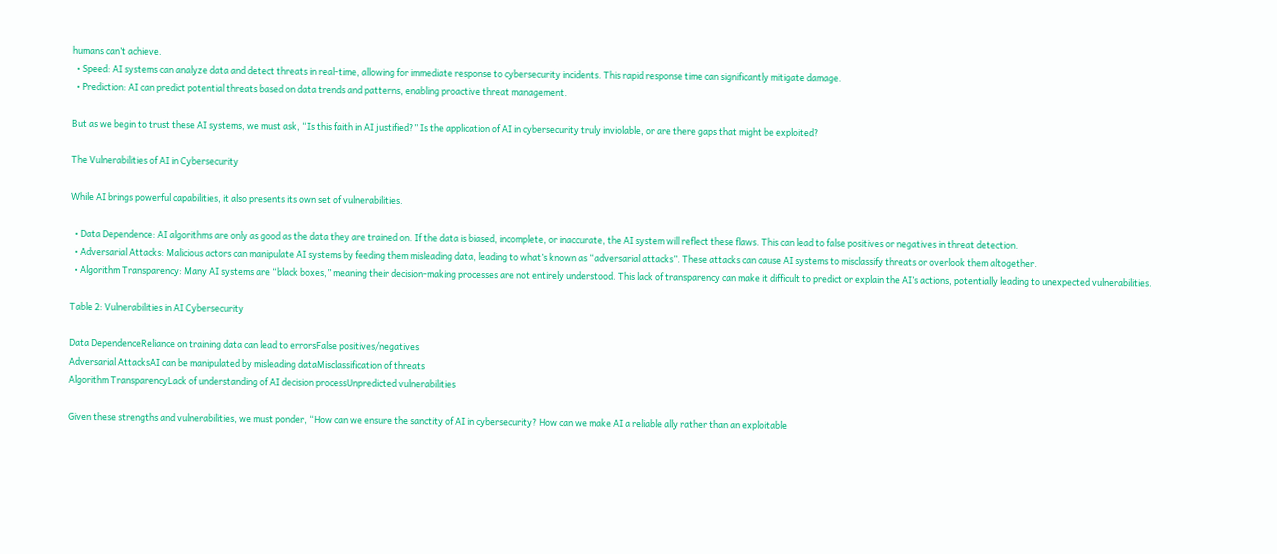humans can’t achieve.
  • Speed: AI systems can analyze data and detect threats in real-time, allowing for immediate response to cybersecurity incidents. This rapid response time can significantly mitigate damage.
  • Prediction: AI can predict potential threats based on data trends and patterns, enabling proactive threat management.

But as we begin to trust these AI systems, we must ask, “Is this faith in AI justified?” Is the application of AI in cybersecurity truly inviolable, or are there gaps that might be exploited?

The Vulnerabilities of AI in Cybersecurity

While AI brings powerful capabilities, it also presents its own set of vulnerabilities.

  • Data Dependence: AI algorithms are only as good as the data they are trained on. If the data is biased, incomplete, or inaccurate, the AI system will reflect these flaws. This can lead to false positives or negatives in threat detection.
  • Adversarial Attacks: Malicious actors can manipulate AI systems by feeding them misleading data, leading to what’s known as “adversarial attacks”. These attacks can cause AI systems to misclassify threats or overlook them altogether.
  • Algorithm Transparency: Many AI systems are “black boxes,” meaning their decision-making processes are not entirely understood. This lack of transparency can make it difficult to predict or explain the AI’s actions, potentially leading to unexpected vulnerabilities.

Table 2: Vulnerabilities in AI Cybersecurity

Data DependenceReliance on training data can lead to errorsFalse positives/negatives
Adversarial AttacksAI can be manipulated by misleading dataMisclassification of threats
Algorithm TransparencyLack of understanding of AI decision processUnpredicted vulnerabilities

Given these strengths and vulnerabilities, we must ponder, “How can we ensure the sanctity of AI in cybersecurity? How can we make AI a reliable ally rather than an exploitable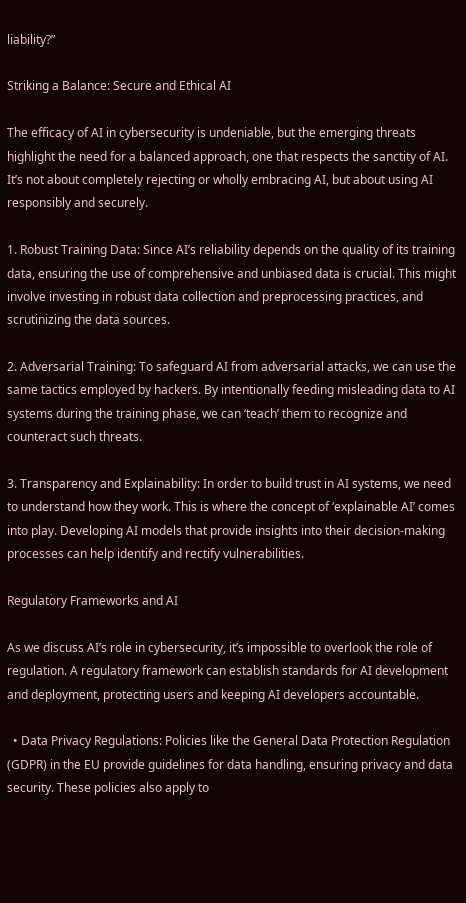liability?”

Striking a Balance: Secure and Ethical AI

The efficacy of AI in cybersecurity is undeniable, but the emerging threats highlight the need for a balanced approach, one that respects the sanctity of AI. It’s not about completely rejecting or wholly embracing AI, but about using AI responsibly and securely.

1. Robust Training Data: Since AI’s reliability depends on the quality of its training data, ensuring the use of comprehensive and unbiased data is crucial. This might involve investing in robust data collection and preprocessing practices, and scrutinizing the data sources.

2. Adversarial Training: To safeguard AI from adversarial attacks, we can use the same tactics employed by hackers. By intentionally feeding misleading data to AI systems during the training phase, we can ‘teach’ them to recognize and counteract such threats.

3. Transparency and Explainability: In order to build trust in AI systems, we need to understand how they work. This is where the concept of ‘explainable AI’ comes into play. Developing AI models that provide insights into their decision-making processes can help identify and rectify vulnerabilities.

Regulatory Frameworks and AI

As we discuss AI’s role in cybersecurity, it’s impossible to overlook the role of regulation. A regulatory framework can establish standards for AI development and deployment, protecting users and keeping AI developers accountable.

  • Data Privacy Regulations: Policies like the General Data Protection Regulation (GDPR) in the EU provide guidelines for data handling, ensuring privacy and data security. These policies also apply to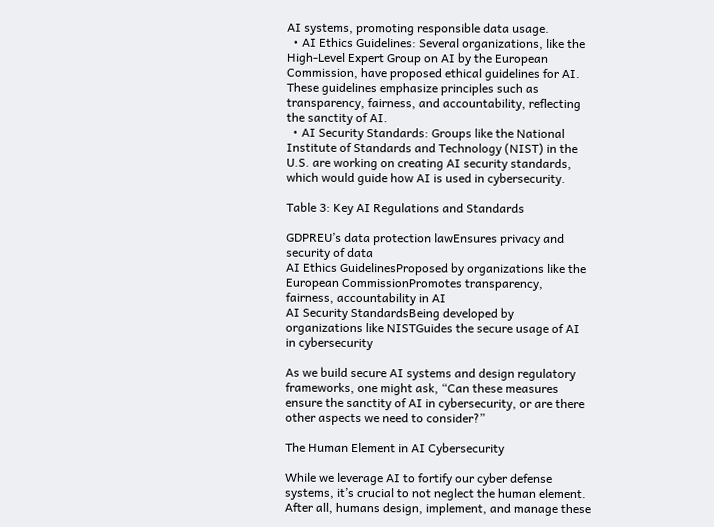AI systems, promoting responsible data usage.
  • AI Ethics Guidelines: Several organizations, like the High-Level Expert Group on AI by the European Commission, have proposed ethical guidelines for AI. These guidelines emphasize principles such as transparency, fairness, and accountability, reflecting the sanctity of AI.
  • AI Security Standards: Groups like the National Institute of Standards and Technology (NIST) in the U.S. are working on creating AI security standards, which would guide how AI is used in cybersecurity.

Table 3: Key AI Regulations and Standards

GDPREU’s data protection lawEnsures privacy and security of data
AI Ethics GuidelinesProposed by organizations like the European CommissionPromotes transparency, fairness, accountability in AI
AI Security StandardsBeing developed by organizations like NISTGuides the secure usage of AI in cybersecurity

As we build secure AI systems and design regulatory frameworks, one might ask, “Can these measures ensure the sanctity of AI in cybersecurity, or are there other aspects we need to consider?”

The Human Element in AI Cybersecurity

While we leverage AI to fortify our cyber defense systems, it’s crucial to not neglect the human element. After all, humans design, implement, and manage these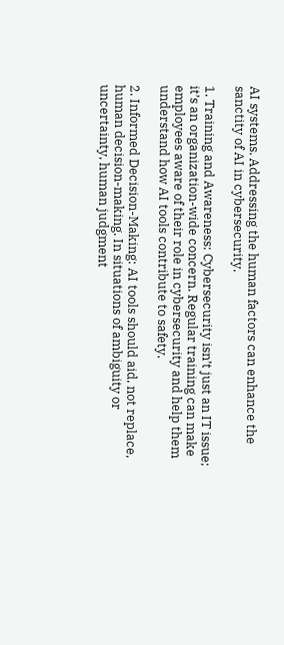AI systems. Addressing the human factors can enhance the sanctity of AI in cybersecurity.

1. Training and Awareness: Cybersecurity isn’t just an IT issue; it’s an organization-wide concern. Regular training can make employees aware of their role in cybersecurity and help them understand how AI tools contribute to safety.

2. Informed Decision-Making: AI tools should aid, not replace, human decision-making. In situations of ambiguity or uncertainty, human judgment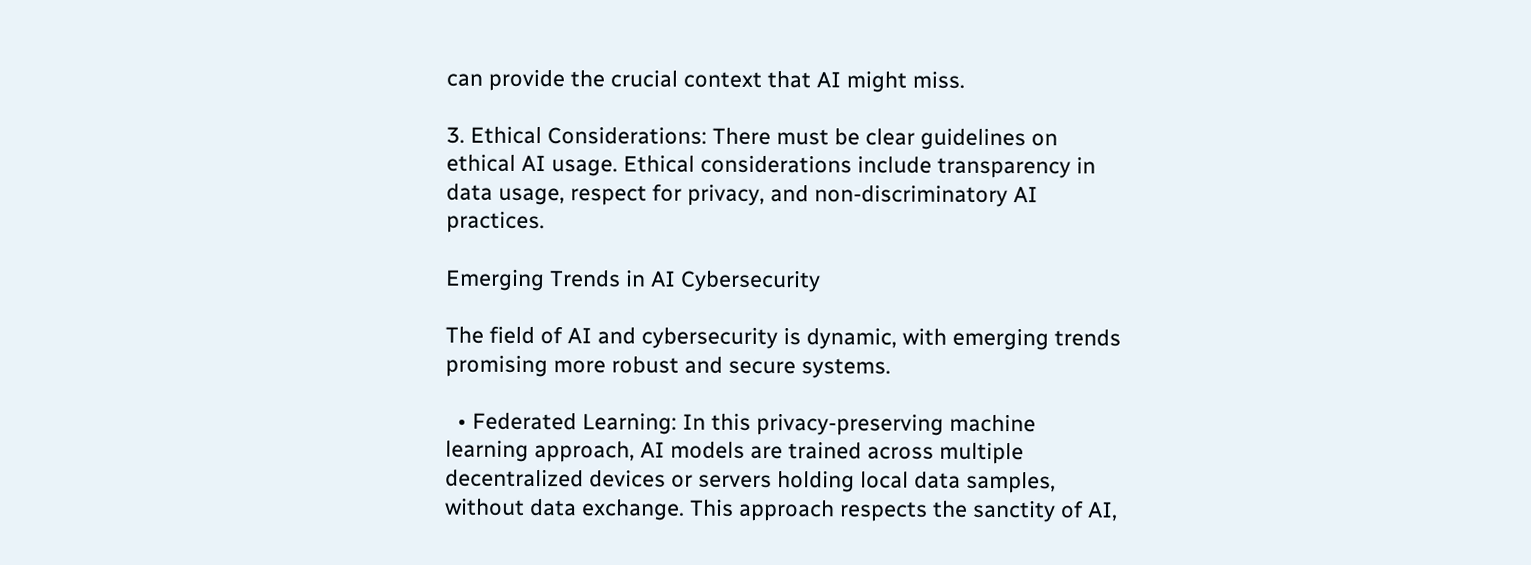can provide the crucial context that AI might miss.

3. Ethical Considerations: There must be clear guidelines on ethical AI usage. Ethical considerations include transparency in data usage, respect for privacy, and non-discriminatory AI practices.

Emerging Trends in AI Cybersecurity

The field of AI and cybersecurity is dynamic, with emerging trends promising more robust and secure systems.

  • Federated Learning: In this privacy-preserving machine learning approach, AI models are trained across multiple decentralized devices or servers holding local data samples, without data exchange. This approach respects the sanctity of AI,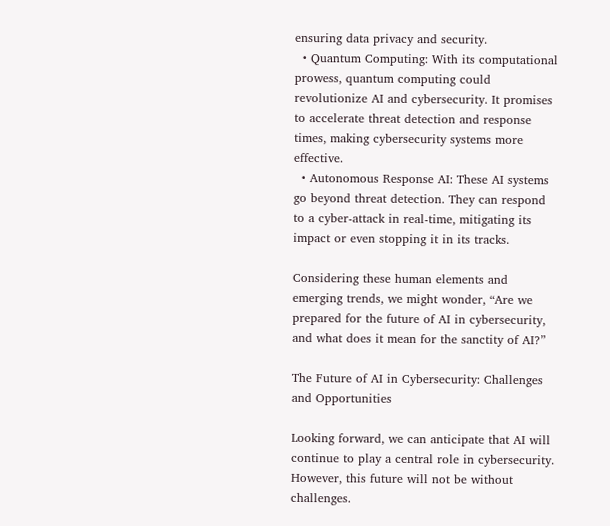ensuring data privacy and security.
  • Quantum Computing: With its computational prowess, quantum computing could revolutionize AI and cybersecurity. It promises to accelerate threat detection and response times, making cybersecurity systems more effective.
  • Autonomous Response AI: These AI systems go beyond threat detection. They can respond to a cyber-attack in real-time, mitigating its impact or even stopping it in its tracks.

Considering these human elements and emerging trends, we might wonder, “Are we prepared for the future of AI in cybersecurity, and what does it mean for the sanctity of AI?”

The Future of AI in Cybersecurity: Challenges and Opportunities

Looking forward, we can anticipate that AI will continue to play a central role in cybersecurity. However, this future will not be without challenges.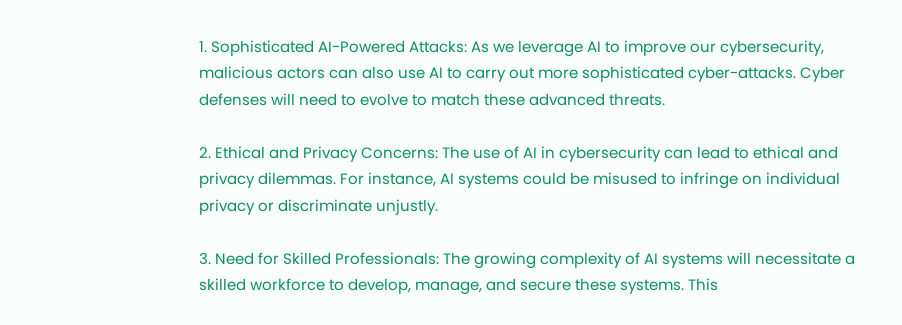1. Sophisticated AI-Powered Attacks: As we leverage AI to improve our cybersecurity, malicious actors can also use AI to carry out more sophisticated cyber-attacks. Cyber defenses will need to evolve to match these advanced threats.

2. Ethical and Privacy Concerns: The use of AI in cybersecurity can lead to ethical and privacy dilemmas. For instance, AI systems could be misused to infringe on individual privacy or discriminate unjustly.

3. Need for Skilled Professionals: The growing complexity of AI systems will necessitate a skilled workforce to develop, manage, and secure these systems. This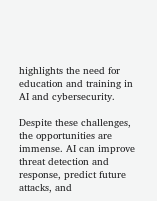highlights the need for education and training in AI and cybersecurity.

Despite these challenges, the opportunities are immense. AI can improve threat detection and response, predict future attacks, and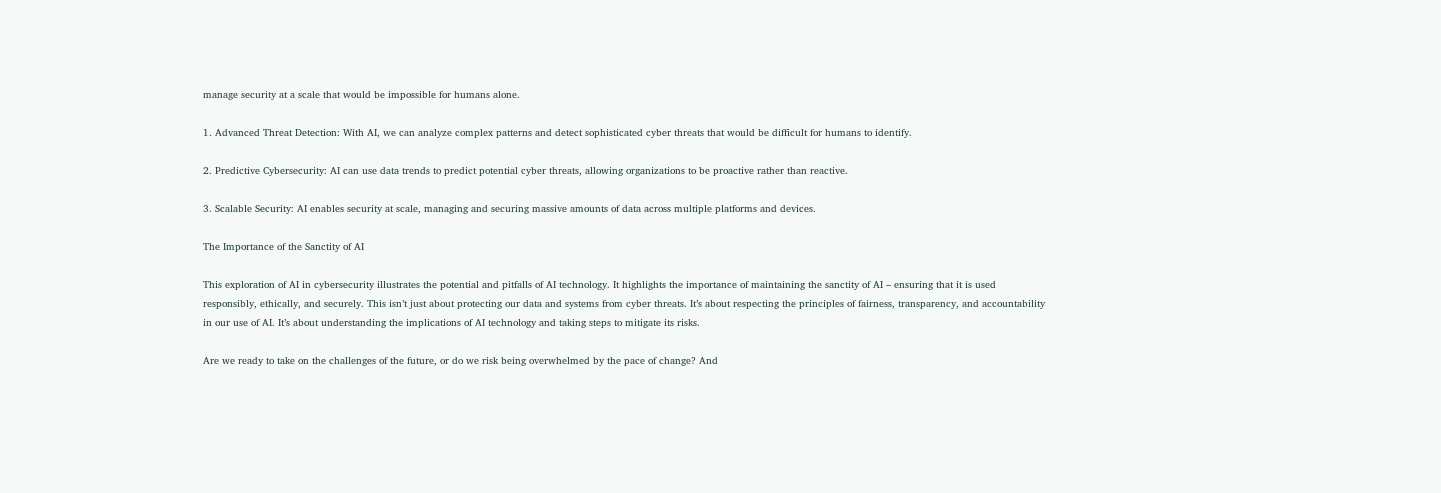manage security at a scale that would be impossible for humans alone.

1. Advanced Threat Detection: With AI, we can analyze complex patterns and detect sophisticated cyber threats that would be difficult for humans to identify.

2. Predictive Cybersecurity: AI can use data trends to predict potential cyber threats, allowing organizations to be proactive rather than reactive.

3. Scalable Security: AI enables security at scale, managing and securing massive amounts of data across multiple platforms and devices.

The Importance of the Sanctity of AI

This exploration of AI in cybersecurity illustrates the potential and pitfalls of AI technology. It highlights the importance of maintaining the sanctity of AI – ensuring that it is used responsibly, ethically, and securely. This isn’t just about protecting our data and systems from cyber threats. It’s about respecting the principles of fairness, transparency, and accountability in our use of AI. It’s about understanding the implications of AI technology and taking steps to mitigate its risks.

Are we ready to take on the challenges of the future, or do we risk being overwhelmed by the pace of change? And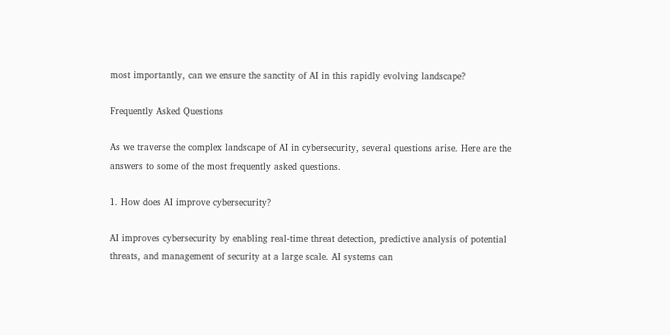most importantly, can we ensure the sanctity of AI in this rapidly evolving landscape?

Frequently Asked Questions

As we traverse the complex landscape of AI in cybersecurity, several questions arise. Here are the answers to some of the most frequently asked questions.

1. How does AI improve cybersecurity?

AI improves cybersecurity by enabling real-time threat detection, predictive analysis of potential threats, and management of security at a large scale. AI systems can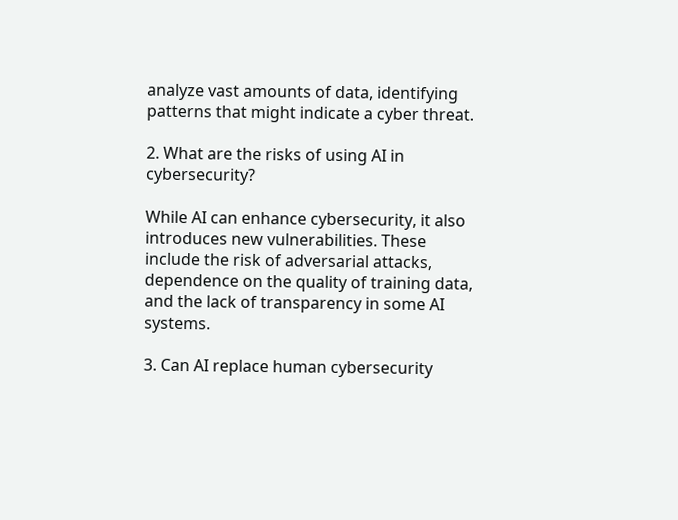analyze vast amounts of data, identifying patterns that might indicate a cyber threat.

2. What are the risks of using AI in cybersecurity?

While AI can enhance cybersecurity, it also introduces new vulnerabilities. These include the risk of adversarial attacks, dependence on the quality of training data, and the lack of transparency in some AI systems.

3. Can AI replace human cybersecurity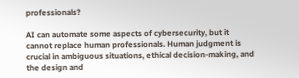professionals?

AI can automate some aspects of cybersecurity, but it cannot replace human professionals. Human judgment is crucial in ambiguous situations, ethical decision-making, and the design and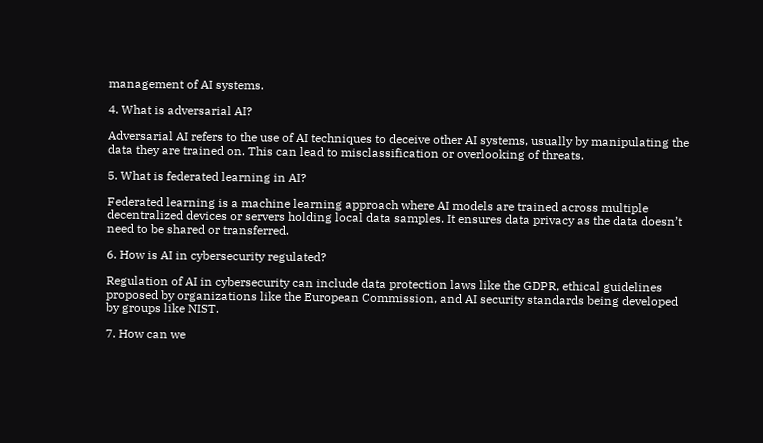management of AI systems.

4. What is adversarial AI?

Adversarial AI refers to the use of AI techniques to deceive other AI systems, usually by manipulating the data they are trained on. This can lead to misclassification or overlooking of threats.

5. What is federated learning in AI?

Federated learning is a machine learning approach where AI models are trained across multiple decentralized devices or servers holding local data samples. It ensures data privacy as the data doesn’t need to be shared or transferred.

6. How is AI in cybersecurity regulated?

Regulation of AI in cybersecurity can include data protection laws like the GDPR, ethical guidelines proposed by organizations like the European Commission, and AI security standards being developed by groups like NIST.

7. How can we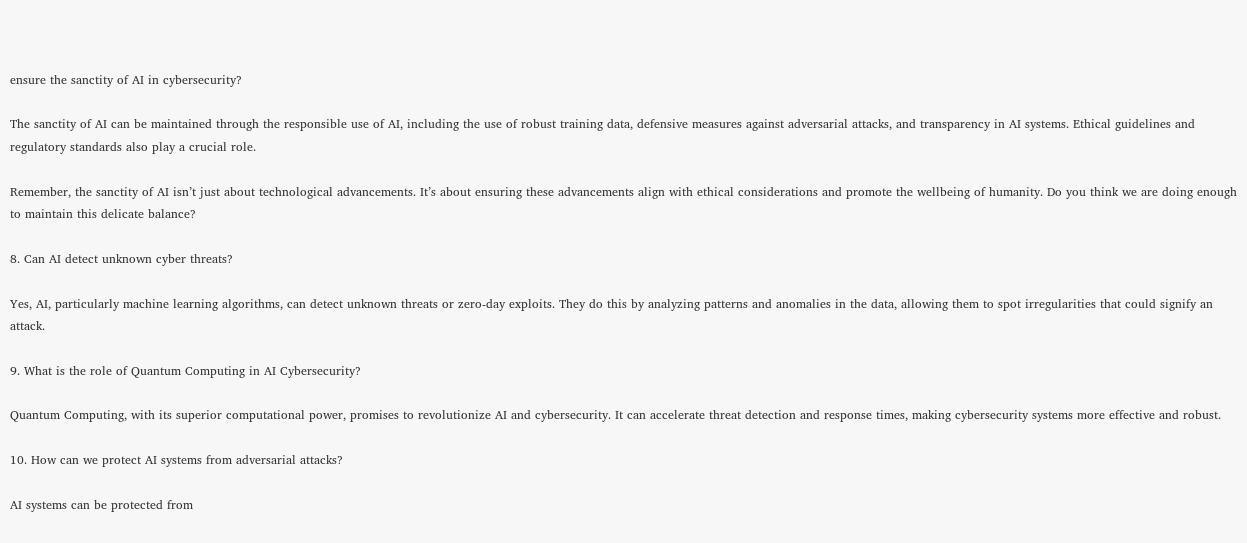ensure the sanctity of AI in cybersecurity?

The sanctity of AI can be maintained through the responsible use of AI, including the use of robust training data, defensive measures against adversarial attacks, and transparency in AI systems. Ethical guidelines and regulatory standards also play a crucial role.

Remember, the sanctity of AI isn’t just about technological advancements. It’s about ensuring these advancements align with ethical considerations and promote the wellbeing of humanity. Do you think we are doing enough to maintain this delicate balance?

8. Can AI detect unknown cyber threats?

Yes, AI, particularly machine learning algorithms, can detect unknown threats or zero-day exploits. They do this by analyzing patterns and anomalies in the data, allowing them to spot irregularities that could signify an attack.

9. What is the role of Quantum Computing in AI Cybersecurity?

Quantum Computing, with its superior computational power, promises to revolutionize AI and cybersecurity. It can accelerate threat detection and response times, making cybersecurity systems more effective and robust.

10. How can we protect AI systems from adversarial attacks?

AI systems can be protected from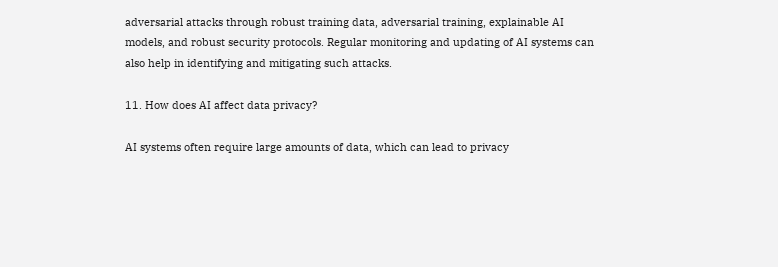adversarial attacks through robust training data, adversarial training, explainable AI models, and robust security protocols. Regular monitoring and updating of AI systems can also help in identifying and mitigating such attacks.

11. How does AI affect data privacy?

AI systems often require large amounts of data, which can lead to privacy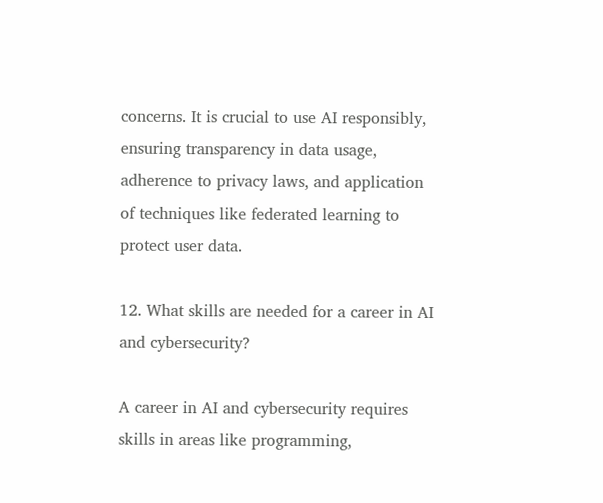concerns. It is crucial to use AI responsibly, ensuring transparency in data usage, adherence to privacy laws, and application of techniques like federated learning to protect user data.

12. What skills are needed for a career in AI and cybersecurity?

A career in AI and cybersecurity requires skills in areas like programming,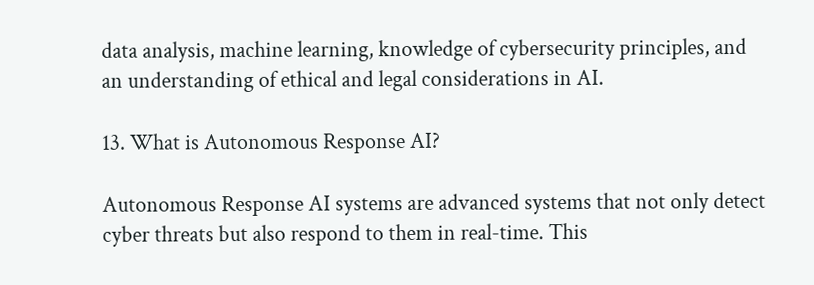data analysis, machine learning, knowledge of cybersecurity principles, and an understanding of ethical and legal considerations in AI.

13. What is Autonomous Response AI?

Autonomous Response AI systems are advanced systems that not only detect cyber threats but also respond to them in real-time. This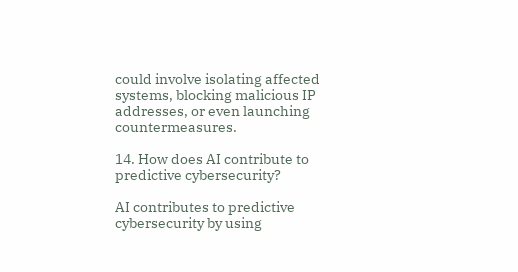could involve isolating affected systems, blocking malicious IP addresses, or even launching countermeasures.

14. How does AI contribute to predictive cybersecurity?

AI contributes to predictive cybersecurity by using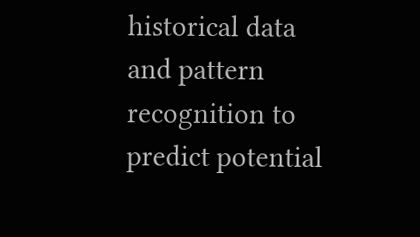historical data and pattern recognition to predict potential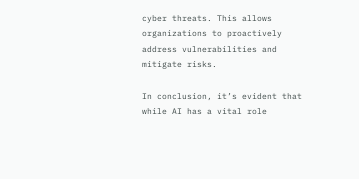cyber threats. This allows organizations to proactively address vulnerabilities and mitigate risks.

In conclusion, it’s evident that while AI has a vital role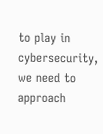to play in cybersecurity, we need to approach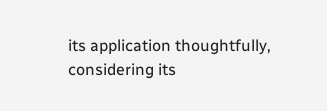its application thoughtfully, considering its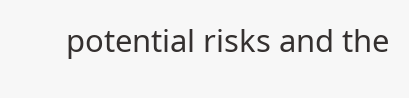potential risks and the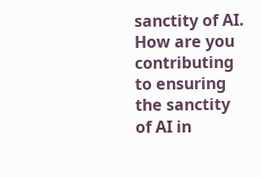sanctity of AI. How are you contributing to ensuring the sanctity of AI in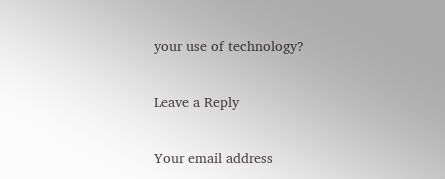your use of technology?

Leave a Reply

Your email address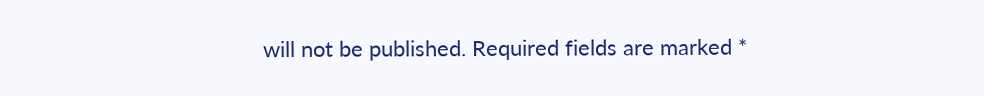will not be published. Required fields are marked *